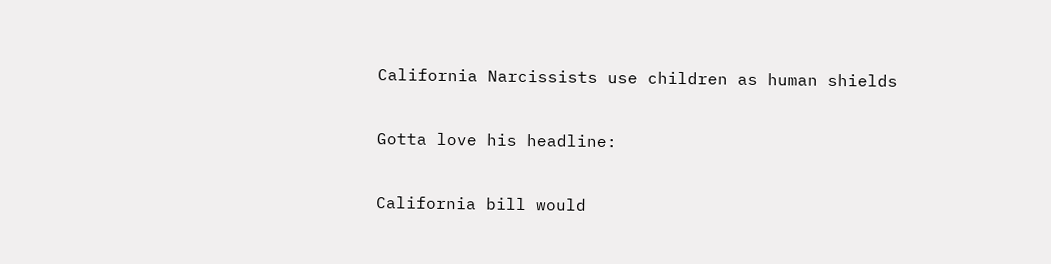California Narcissists use children as human shields

Gotta love his headline:

California bill would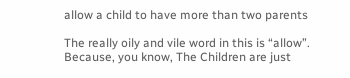allow a child to have more than two parents

The really oily and vile word in this is “allow”. Because, you know, The Children are just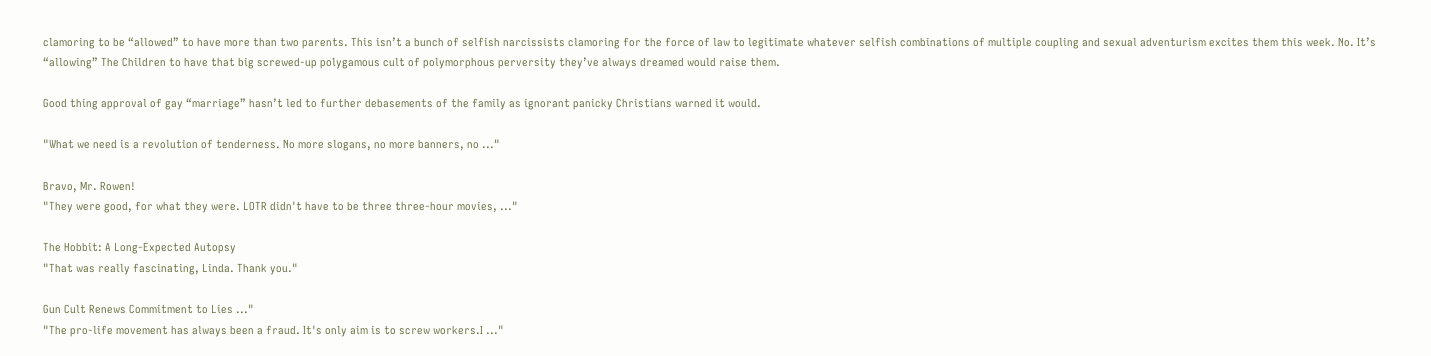clamoring to be “allowed” to have more than two parents. This isn’t a bunch of selfish narcissists clamoring for the force of law to legitimate whatever selfish combinations of multiple coupling and sexual adventurism excites them this week. No. It’s “allowing” The Children to have that big screwed-up polygamous cult of polymorphous perversity they’ve always dreamed would raise them.

Good thing approval of gay “marriage” hasn’t led to further debasements of the family as ignorant panicky Christians warned it would.

"What we need is a revolution of tenderness. No more slogans, no more banners, no ..."

Bravo, Mr. Rowen!
"They were good, for what they were. LOTR didn't have to be three three-hour movies, ..."

The Hobbit: A Long-Expected Autopsy
"That was really fascinating, Linda. Thank you."

Gun Cult Renews Commitment to Lies ..."
"The pro-life movement has always been a fraud. It's only aim is to screw workers.I ..."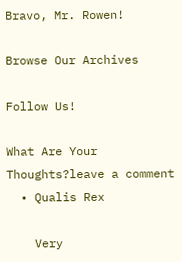Bravo, Mr. Rowen!

Browse Our Archives

Follow Us!

What Are Your Thoughts?leave a comment
  • Qualis Rex

    Very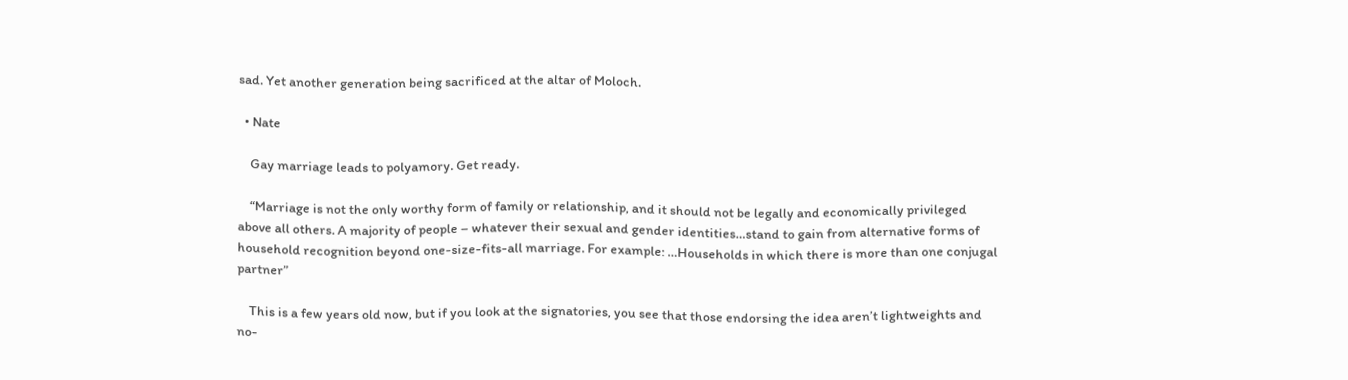sad. Yet another generation being sacrificed at the altar of Moloch.

  • Nate

    Gay marriage leads to polyamory. Get ready.

    “Marriage is not the only worthy form of family or relationship, and it should not be legally and economically privileged above all others. A majority of people – whatever their sexual and gender identities…stand to gain from alternative forms of household recognition beyond one-size-fits-all marriage. For example: …Households in which there is more than one conjugal partner”

    This is a few years old now, but if you look at the signatories, you see that those endorsing the idea aren’t lightweights and no-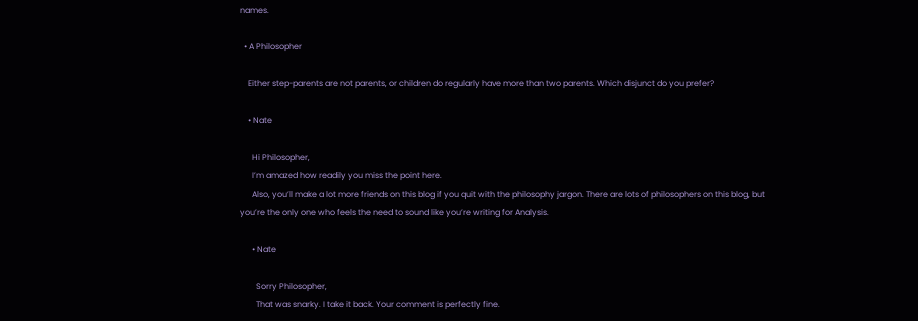names.

  • A Philosopher

    Either step-parents are not parents, or children do regularly have more than two parents. Which disjunct do you prefer?

    • Nate

      Hi Philosopher,
      I’m amazed how readily you miss the point here.
      Also, you’ll make a lot more friends on this blog if you quit with the philosophy jargon. There are lots of philosophers on this blog, but you’re the only one who feels the need to sound like you’re writing for Analysis.

      • Nate

        Sorry Philosopher,
        That was snarky. I take it back. Your comment is perfectly fine.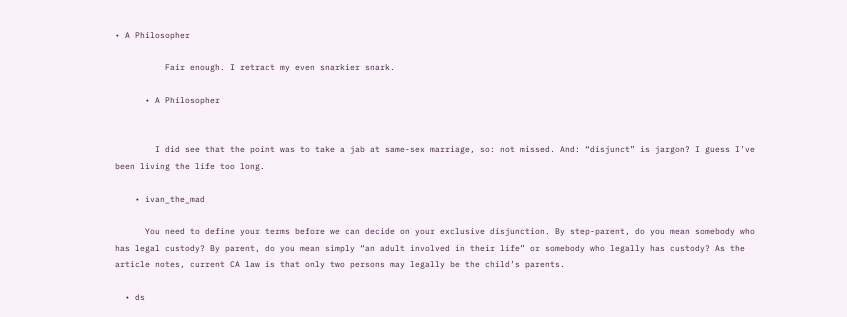• A Philosopher

          Fair enough. I retract my even snarkier snark.

      • A Philosopher


        I did see that the point was to take a jab at same-sex marriage, so: not missed. And: “disjunct” is jargon? I guess I’ve been living the life too long.

    • ivan_the_mad

      You need to define your terms before we can decide on your exclusive disjunction. By step-parent, do you mean somebody who has legal custody? By parent, do you mean simply “an adult involved in their life” or somebody who legally has custody? As the article notes, current CA law is that only two persons may legally be the child’s parents.

  • ds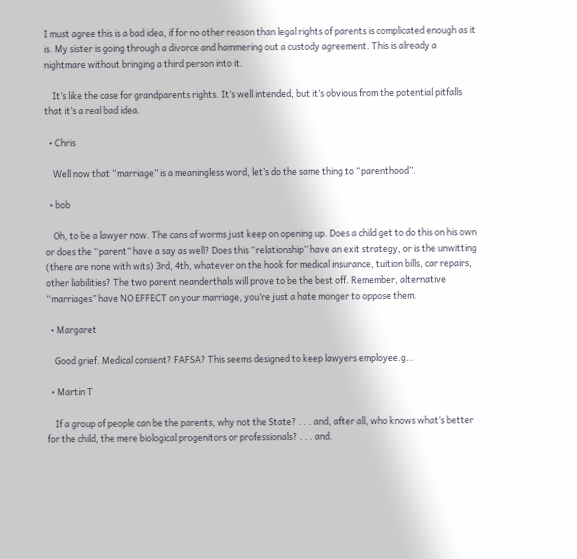I must agree this is a bad idea, if for no other reason than legal rights of parents is complicated enough as it is. My sister is going through a divorce and hammering out a custody agreement. This is already a nightmare without bringing a third person into it.

    It’s like the case for grandparents rights. It’s well intended, but it’s obvious from the potential pitfalls that it’s a real bad idea.

  • Chris

    Well now that “marriage” is a meaningless word, let’s do the same thing to “parenthood”.

  • bob

    Oh, to be a lawyer now. The cans of worms just keep on opening up. Does a child get to do this on his own or does the “parent” have a say as well? Does this “relationship” have an exit strategy, or is the unwitting (there are none with wits) 3rd, 4th, whatever on the hook for medical insurance, tuition bills, car repairs, other liabilities? The two parent neanderthals will prove to be the best off. Remember, alternative “marriages” have NO EFFECT on your marriage, you’re just a hate monger to oppose them.

  • Margaret

    Good grief. Medical consent? FAFSA? This seems designed to keep lawyers employee.g…

  • Martin T

    If a group of people can be the parents, why not the State? . . . and, after all, who knows what’s better for the child, the mere biological progenitors or professionals? . . . and.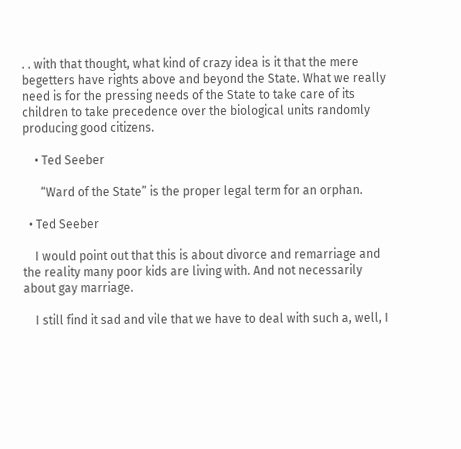. . with that thought, what kind of crazy idea is it that the mere begetters have rights above and beyond the State. What we really need is for the pressing needs of the State to take care of its children to take precedence over the biological units randomly producing good citizens.

    • Ted Seeber

      “Ward of the State” is the proper legal term for an orphan.

  • Ted Seeber

    I would point out that this is about divorce and remarriage and the reality many poor kids are living with. And not necessarily about gay marriage.

    I still find it sad and vile that we have to deal with such a, well, I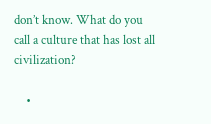don’t know. What do you call a culture that has lost all civilization?

    •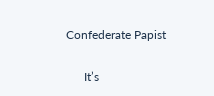Confederate Papist

      It’s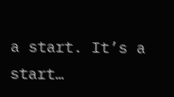a start. It’s a start…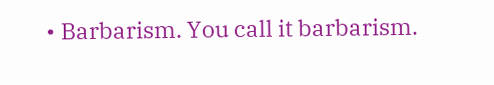• Barbarism. You call it barbarism.